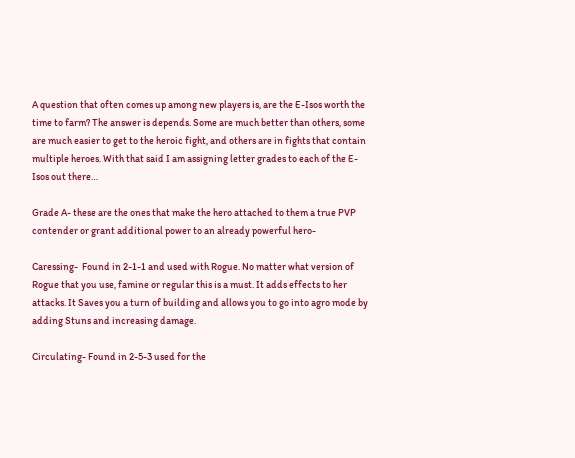A question that often comes up among new players is, are the E-Isos worth the time to farm? The answer is depends. Some are much better than others, some are much easier to get to the heroic fight, and others are in fights that contain multiple heroes. With that said I am assigning letter grades to each of the E-Isos out there…

Grade A- these are the ones that make the hero attached to them a true PVP contender or grant additional power to an already powerful hero-

Caressing-  Found in 2-1-1 and used with Rogue. No matter what version of Rogue that you use, famine or regular this is a must. It adds effects to her attacks. It Saves you a turn of building and allows you to go into agro mode by adding Stuns and increasing damage.

Circulating- Found in 2-5-3 used for the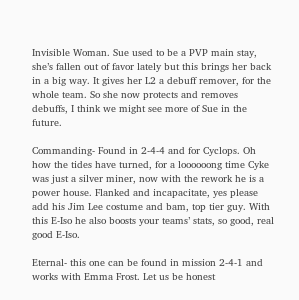Invisible Woman. Sue used to be a PVP main stay, she’s fallen out of favor lately but this brings her back in a big way. It gives her L2 a debuff remover, for the whole team. So she now protects and removes debuffs, I think we might see more of Sue in the future.

Commanding- Found in 2-4-4 and for Cyclops. Oh how the tides have turned, for a loooooong time Cyke was just a silver miner, now with the rework he is a power house. Flanked and incapacitate, yes please add his Jim Lee costume and bam, top tier guy. With this E-Iso he also boosts your teams’ stats, so good, real good E-Iso.

Eternal- this one can be found in mission 2-4-1 and works with Emma Frost. Let us be honest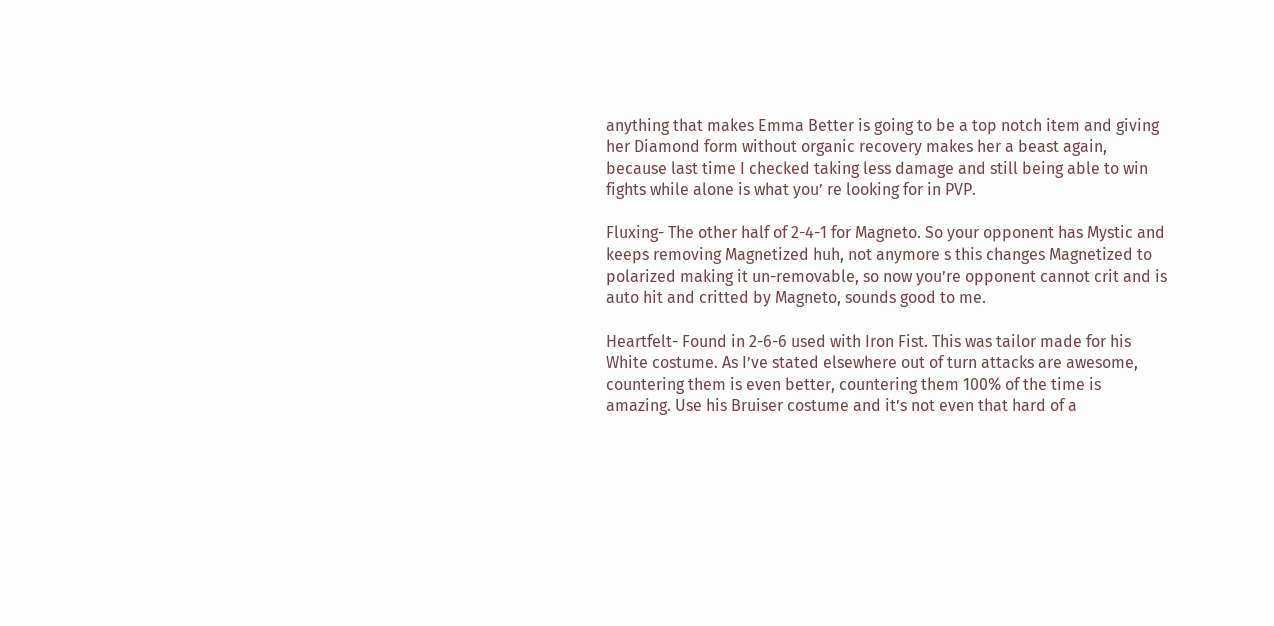anything that makes Emma Better is going to be a top notch item and giving her Diamond form without organic recovery makes her a beast again, because last time I checked taking less damage and still being able to win fights while alone is what you’ re looking for in PVP.

Fluxing- The other half of 2-4-1 for Magneto. So your opponent has Mystic and keeps removing Magnetized huh, not anymore s this changes Magnetized to polarized making it un-removable, so now you’re opponent cannot crit and is auto hit and critted by Magneto, sounds good to me.

Heartfelt- Found in 2-6-6 used with Iron Fist. This was tailor made for his White costume. As I’ve stated elsewhere out of turn attacks are awesome, countering them is even better, countering them 100% of the time is amazing. Use his Bruiser costume and it’s not even that hard of a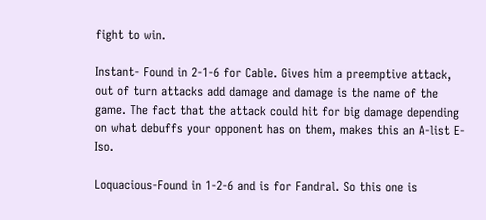fight to win.

Instant- Found in 2-1-6 for Cable. Gives him a preemptive attack, out of turn attacks add damage and damage is the name of the game. The fact that the attack could hit for big damage depending on what debuffs your opponent has on them, makes this an A-list E-Iso.

Loquacious-Found in 1-2-6 and is for Fandral. So this one is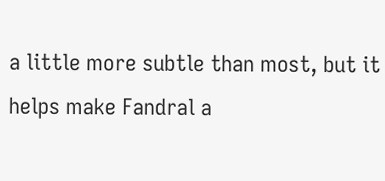a little more subtle than most, but it helps make Fandral a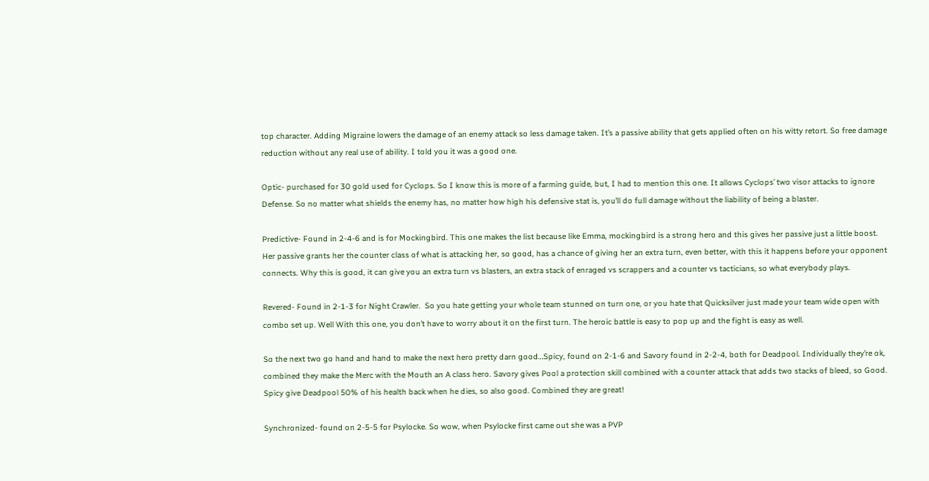top character. Adding Migraine lowers the damage of an enemy attack so less damage taken. It’s a passive ability that gets applied often on his witty retort. So free damage reduction without any real use of ability. I told you it was a good one.

Optic- purchased for 30 gold used for Cyclops. So I know this is more of a farming guide, but, I had to mention this one. It allows Cyclops’ two visor attacks to ignore Defense. So no matter what shields the enemy has, no matter how high his defensive stat is, you’ll do full damage without the liability of being a blaster.

Predictive- Found in 2-4-6 and is for Mockingbird. This one makes the list because like Emma, mockingbird is a strong hero and this gives her passive just a little boost. Her passive grants her the counter class of what is attacking her, so good, has a chance of giving her an extra turn, even better, with this it happens before your opponent connects. Why this is good, it can give you an extra turn vs blasters, an extra stack of enraged vs scrappers and a counter vs tacticians, so what everybody plays.

Revered- Found in 2-1-3 for Night Crawler.  So you hate getting your whole team stunned on turn one, or you hate that Quicksilver just made your team wide open with combo set up. Well With this one, you don’t have to worry about it on the first turn. The heroic battle is easy to pop up and the fight is easy as well.

So the next two go hand and hand to make the next hero pretty darn good…Spicy, found on 2-1-6 and Savory found in 2-2-4, both for Deadpool. Individually they’re ok, combined they make the Merc with the Mouth an A class hero. Savory gives Pool a protection skill combined with a counter attack that adds two stacks of bleed, so Good. Spicy give Deadpool 50% of his health back when he dies, so also good. Combined they are great!

Synchronized- found on 2-5-5 for Psylocke. So wow, when Psylocke first came out she was a PVP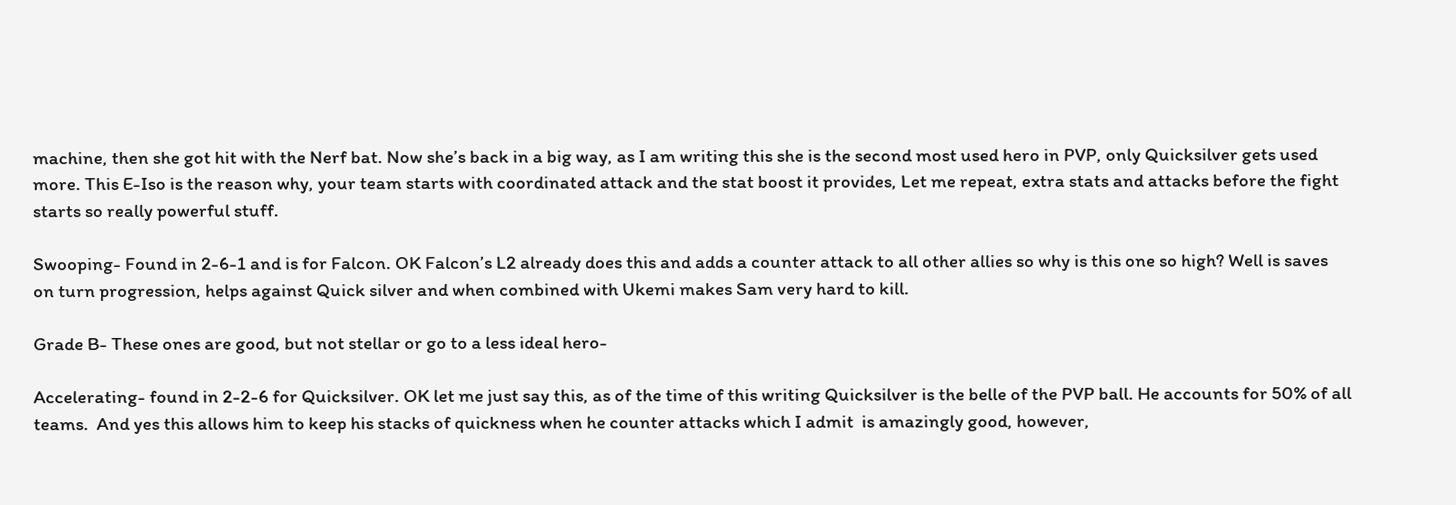machine, then she got hit with the Nerf bat. Now she’s back in a big way, as I am writing this she is the second most used hero in PVP, only Quicksilver gets used more. This E-Iso is the reason why, your team starts with coordinated attack and the stat boost it provides, Let me repeat, extra stats and attacks before the fight starts so really powerful stuff.

Swooping- Found in 2-6-1 and is for Falcon. OK Falcon’s L2 already does this and adds a counter attack to all other allies so why is this one so high? Well is saves on turn progression, helps against Quick silver and when combined with Ukemi makes Sam very hard to kill.

Grade B- These ones are good, but not stellar or go to a less ideal hero-

Accelerating- found in 2-2-6 for Quicksilver. OK let me just say this, as of the time of this writing Quicksilver is the belle of the PVP ball. He accounts for 50% of all teams.  And yes this allows him to keep his stacks of quickness when he counter attacks which I admit  is amazingly good, however,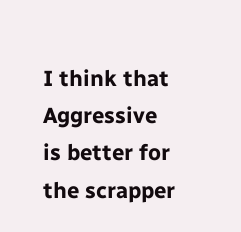I think that Aggressive is better for the scrapper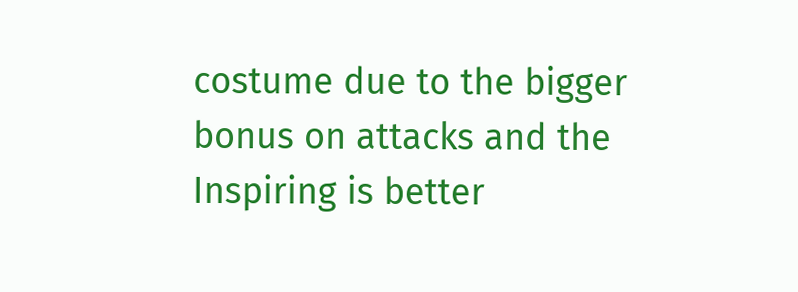costume due to the bigger bonus on attacks and the Inspiring is better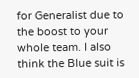for Generalist due to the boost to your whole team. I also think the Blue suit is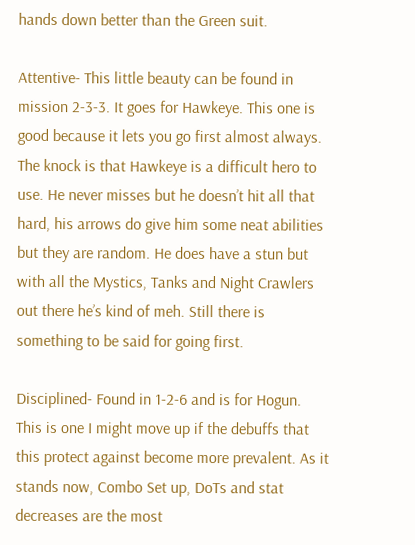hands down better than the Green suit.

Attentive- This little beauty can be found in mission 2-3-3. It goes for Hawkeye. This one is good because it lets you go first almost always. The knock is that Hawkeye is a difficult hero to use. He never misses but he doesn’t hit all that hard, his arrows do give him some neat abilities but they are random. He does have a stun but with all the Mystics, Tanks and Night Crawlers out there he’s kind of meh. Still there is something to be said for going first.

Disciplined- Found in 1-2-6 and is for Hogun. This is one I might move up if the debuffs that this protect against become more prevalent. As it stands now, Combo Set up, DoTs and stat decreases are the most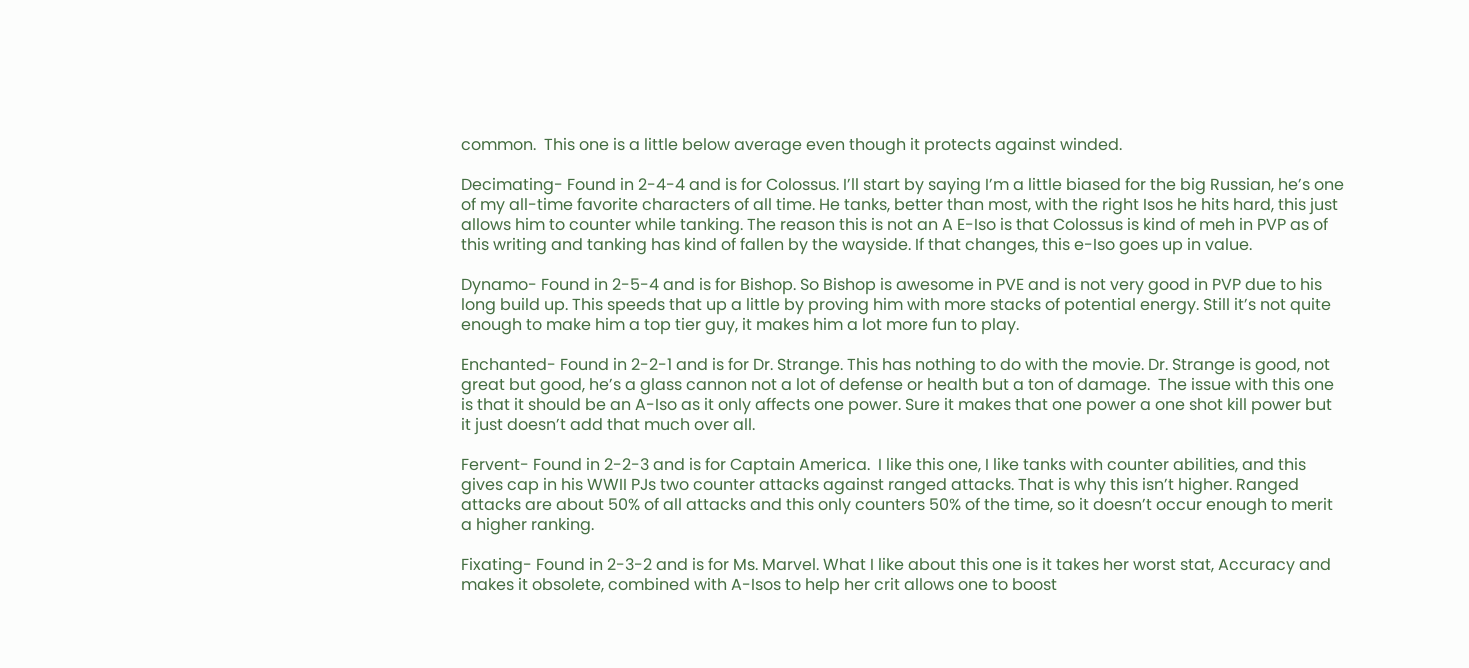common.  This one is a little below average even though it protects against winded.

Decimating- Found in 2-4-4 and is for Colossus. I’ll start by saying I’m a little biased for the big Russian, he’s one of my all-time favorite characters of all time. He tanks, better than most, with the right Isos he hits hard, this just allows him to counter while tanking. The reason this is not an A E-Iso is that Colossus is kind of meh in PVP as of this writing and tanking has kind of fallen by the wayside. If that changes, this e-Iso goes up in value.

Dynamo- Found in 2-5-4 and is for Bishop. So Bishop is awesome in PVE and is not very good in PVP due to his long build up. This speeds that up a little by proving him with more stacks of potential energy. Still it’s not quite enough to make him a top tier guy, it makes him a lot more fun to play.

Enchanted- Found in 2-2-1 and is for Dr. Strange. This has nothing to do with the movie. Dr. Strange is good, not great but good, he’s a glass cannon not a lot of defense or health but a ton of damage.  The issue with this one is that it should be an A-Iso as it only affects one power. Sure it makes that one power a one shot kill power but it just doesn’t add that much over all.

Fervent- Found in 2-2-3 and is for Captain America.  I like this one, I like tanks with counter abilities, and this gives cap in his WWII PJs two counter attacks against ranged attacks. That is why this isn’t higher. Ranged attacks are about 50% of all attacks and this only counters 50% of the time, so it doesn’t occur enough to merit a higher ranking.

Fixating- Found in 2-3-2 and is for Ms. Marvel. What I like about this one is it takes her worst stat, Accuracy and makes it obsolete, combined with A-Isos to help her crit allows one to boost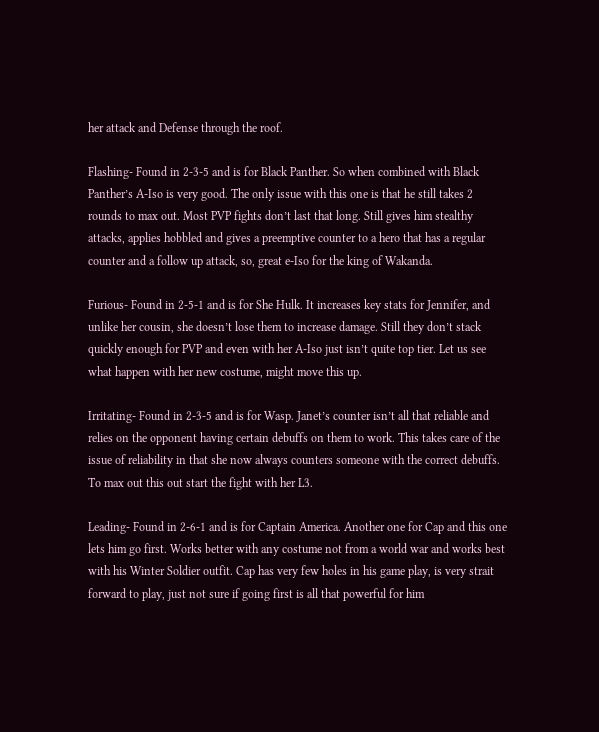her attack and Defense through the roof.

Flashing- Found in 2-3-5 and is for Black Panther. So when combined with Black Panther’s A-Iso is very good. The only issue with this one is that he still takes 2 rounds to max out. Most PVP fights don’t last that long. Still gives him stealthy attacks, applies hobbled and gives a preemptive counter to a hero that has a regular counter and a follow up attack, so, great e-Iso for the king of Wakanda.

Furious- Found in 2-5-1 and is for She Hulk. It increases key stats for Jennifer, and unlike her cousin, she doesn’t lose them to increase damage. Still they don’t stack quickly enough for PVP and even with her A-Iso just isn’t quite top tier. Let us see what happen with her new costume, might move this up.

Irritating- Found in 2-3-5 and is for Wasp. Janet’s counter isn’t all that reliable and relies on the opponent having certain debuffs on them to work. This takes care of the issue of reliability in that she now always counters someone with the correct debuffs. To max out this out start the fight with her L3.

Leading- Found in 2-6-1 and is for Captain America. Another one for Cap and this one lets him go first. Works better with any costume not from a world war and works best with his Winter Soldier outfit. Cap has very few holes in his game play, is very strait forward to play, just not sure if going first is all that powerful for him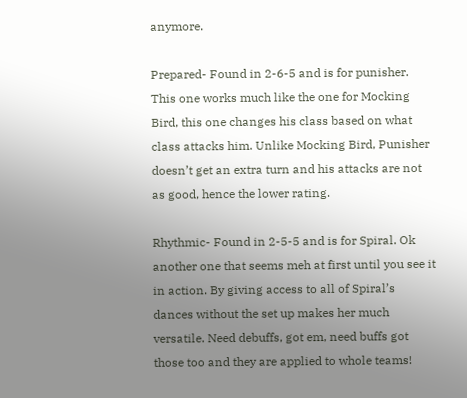anymore.

Prepared- Found in 2-6-5 and is for punisher. This one works much like the one for Mocking Bird, this one changes his class based on what class attacks him. Unlike Mocking Bird, Punisher doesn’t get an extra turn and his attacks are not as good, hence the lower rating.

Rhythmic- Found in 2-5-5 and is for Spiral. Ok another one that seems meh at first until you see it in action. By giving access to all of Spiral’s dances without the set up makes her much versatile. Need debuffs, got em, need buffs got those too and they are applied to whole teams!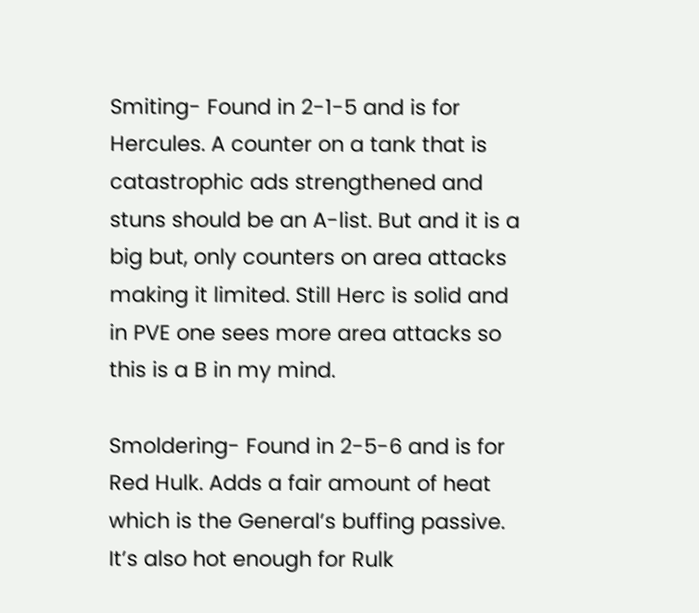Smiting- Found in 2-1-5 and is for Hercules. A counter on a tank that is catastrophic ads strengthened and stuns should be an A-list. But and it is a big but, only counters on area attacks making it limited. Still Herc is solid and in PVE one sees more area attacks so this is a B in my mind.

Smoldering- Found in 2-5-6 and is for Red Hulk. Adds a fair amount of heat which is the General’s buffing passive. It’s also hot enough for Rulk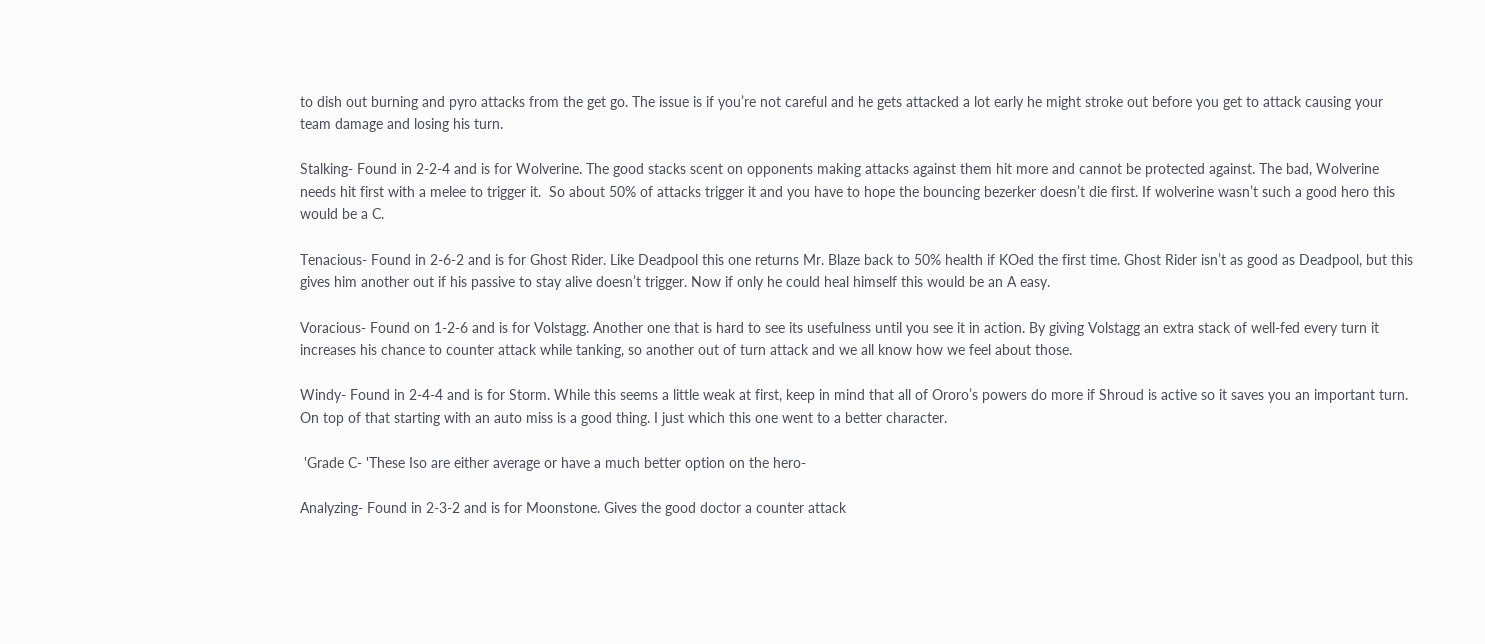to dish out burning and pyro attacks from the get go. The issue is if you’re not careful and he gets attacked a lot early he might stroke out before you get to attack causing your team damage and losing his turn.

Stalking- Found in 2-2-4 and is for Wolverine. The good stacks scent on opponents making attacks against them hit more and cannot be protected against. The bad, Wolverine needs hit first with a melee to trigger it.  So about 50% of attacks trigger it and you have to hope the bouncing bezerker doesn’t die first. If wolverine wasn’t such a good hero this would be a C.

Tenacious- Found in 2-6-2 and is for Ghost Rider. Like Deadpool this one returns Mr. Blaze back to 50% health if KOed the first time. Ghost Rider isn’t as good as Deadpool, but this gives him another out if his passive to stay alive doesn’t trigger. Now if only he could heal himself this would be an A easy.

Voracious- Found on 1-2-6 and is for Volstagg. Another one that is hard to see its usefulness until you see it in action. By giving Volstagg an extra stack of well-fed every turn it increases his chance to counter attack while tanking, so another out of turn attack and we all know how we feel about those.

Windy- Found in 2-4-4 and is for Storm. While this seems a little weak at first, keep in mind that all of Ororo’s powers do more if Shroud is active so it saves you an important turn. On top of that starting with an auto miss is a good thing. I just which this one went to a better character.

 'Grade C- 'These Iso are either average or have a much better option on the hero-

Analyzing- Found in 2-3-2 and is for Moonstone. Gives the good doctor a counter attack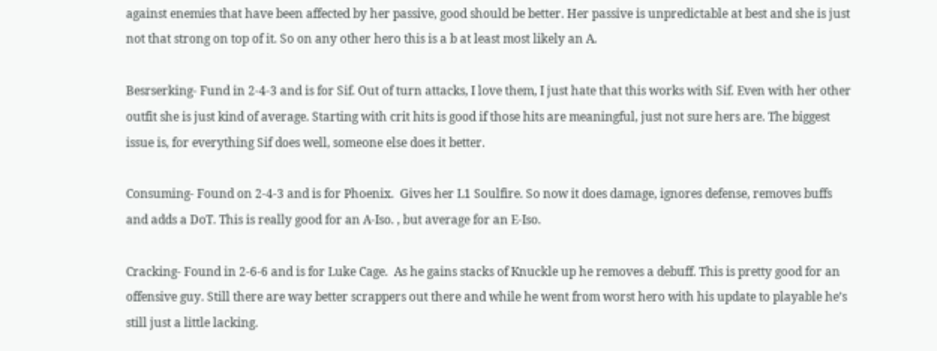against enemies that have been affected by her passive, good should be better. Her passive is unpredictable at best and she is just not that strong on top of it. So on any other hero this is a b at least most likely an A.

Besrserking- Fund in 2-4-3 and is for Sif. Out of turn attacks, I love them, I just hate that this works with Sif. Even with her other outfit she is just kind of average. Starting with crit hits is good if those hits are meaningful, just not sure hers are. The biggest issue is, for everything Sif does well, someone else does it better.

Consuming- Found on 2-4-3 and is for Phoenix.  Gives her L1 Soulfire. So now it does damage, ignores defense, removes buffs and adds a DoT. This is really good for an A-Iso. , but average for an E-Iso.

Cracking- Found in 2-6-6 and is for Luke Cage.  As he gains stacks of Knuckle up he removes a debuff. This is pretty good for an offensive guy. Still there are way better scrappers out there and while he went from worst hero with his update to playable he’s still just a little lacking.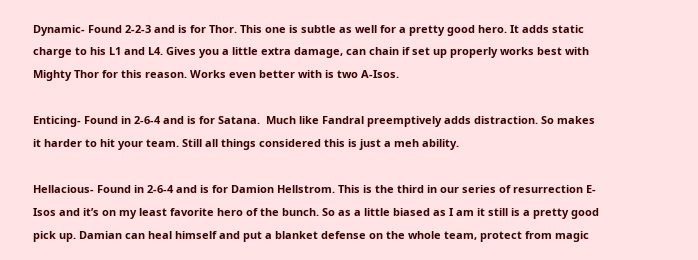Dynamic- Found 2-2-3 and is for Thor. This one is subtle as well for a pretty good hero. It adds static charge to his L1 and L4. Gives you a little extra damage, can chain if set up properly works best with Mighty Thor for this reason. Works even better with is two A-Isos.

Enticing- Found in 2-6-4 and is for Satana.  Much like Fandral preemptively adds distraction. So makes it harder to hit your team. Still all things considered this is just a meh ability.

Hellacious- Found in 2-6-4 and is for Damion Hellstrom. This is the third in our series of resurrection E-Isos and it’s on my least favorite hero of the bunch. So as a little biased as I am it still is a pretty good pick up. Damian can heal himself and put a blanket defense on the whole team, protect from magic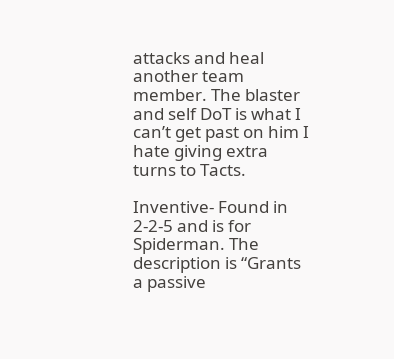attacks and heal another team member. The blaster and self DoT is what I can’t get past on him I hate giving extra turns to Tacts.

Inventive- Found in 2-2-5 and is for Spiderman. The description is “Grants a passive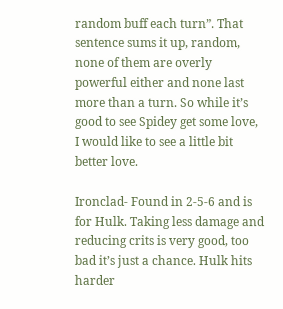random buff each turn”. That sentence sums it up, random, none of them are overly powerful either and none last more than a turn. So while it’s good to see Spidey get some love, I would like to see a little bit better love.

Ironclad- Found in 2-5-6 and is for Hulk. Taking less damage and reducing crits is very good, too bad it’s just a chance. Hulk hits harder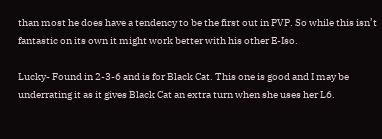than most he does have a tendency to be the first out in PVP. So while this isn’t fantastic on its own it might work better with his other E-Iso.

Lucky- Found in 2-3-6 and is for Black Cat. This one is good and I may be underrating it as it gives Black Cat an extra turn when she uses her L6.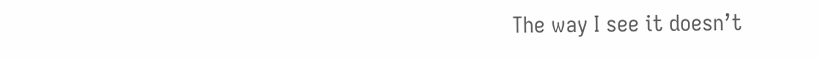The way I see it doesn’t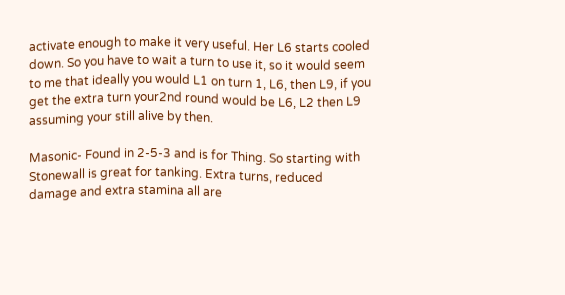activate enough to make it very useful. Her L6 starts cooled down. So you have to wait a turn to use it, so it would seem to me that ideally you would L1 on turn 1, L6, then L9, if you get the extra turn your2nd round would be L6, L2 then L9 assuming your still alive by then.

Masonic- Found in 2-5-3 and is for Thing. So starting with Stonewall is great for tanking. Extra turns, reduced damage and extra stamina all are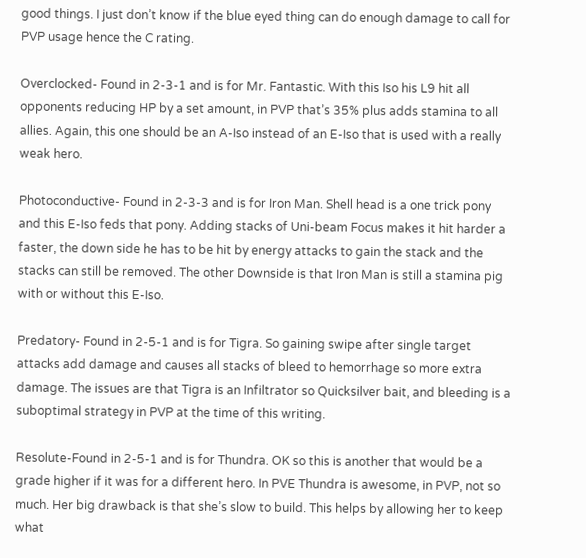good things. I just don’t know if the blue eyed thing can do enough damage to call for PVP usage hence the C rating.

Overclocked- Found in 2-3-1 and is for Mr. Fantastic. With this Iso his L9 hit all opponents reducing HP by a set amount, in PVP that’s 35% plus adds stamina to all allies. Again, this one should be an A-Iso instead of an E-Iso that is used with a really weak hero.

Photoconductive- Found in 2-3-3 and is for Iron Man. Shell head is a one trick pony and this E-Iso feds that pony. Adding stacks of Uni-beam Focus makes it hit harder a faster, the down side he has to be hit by energy attacks to gain the stack and the stacks can still be removed. The other Downside is that Iron Man is still a stamina pig with or without this E-Iso.

Predatory- Found in 2-5-1 and is for Tigra. So gaining swipe after single target attacks add damage and causes all stacks of bleed to hemorrhage so more extra damage. The issues are that Tigra is an Infiltrator so Quicksilver bait, and bleeding is a suboptimal strategy in PVP at the time of this writing.

Resolute-Found in 2-5-1 and is for Thundra. OK so this is another that would be a grade higher if it was for a different hero. In PVE Thundra is awesome, in PVP, not so much. Her big drawback is that she’s slow to build. This helps by allowing her to keep what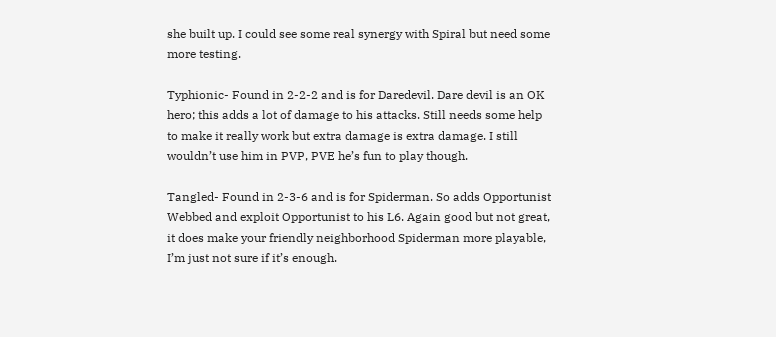she built up. I could see some real synergy with Spiral but need some more testing.

Typhionic- Found in 2-2-2 and is for Daredevil. Dare devil is an OK hero; this adds a lot of damage to his attacks. Still needs some help to make it really work but extra damage is extra damage. I still wouldn’t use him in PVP, PVE he’s fun to play though.

Tangled- Found in 2-3-6 and is for Spiderman. So adds Opportunist Webbed and exploit Opportunist to his L6. Again good but not great, it does make your friendly neighborhood Spiderman more playable, I’m just not sure if it’s enough.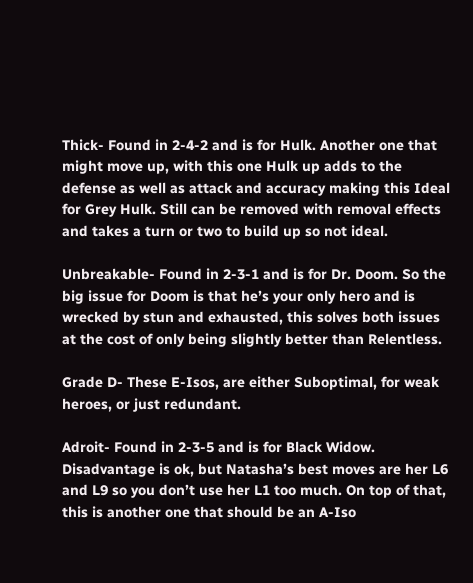Thick- Found in 2-4-2 and is for Hulk. Another one that might move up, with this one Hulk up adds to the defense as well as attack and accuracy making this Ideal for Grey Hulk. Still can be removed with removal effects and takes a turn or two to build up so not ideal.

Unbreakable- Found in 2-3-1 and is for Dr. Doom. So the big issue for Doom is that he’s your only hero and is wrecked by stun and exhausted, this solves both issues at the cost of only being slightly better than Relentless.

Grade D- These E-Isos, are either Suboptimal, for weak heroes, or just redundant.

Adroit- Found in 2-3-5 and is for Black Widow. Disadvantage is ok, but Natasha’s best moves are her L6 and L9 so you don’t use her L1 too much. On top of that, this is another one that should be an A-Iso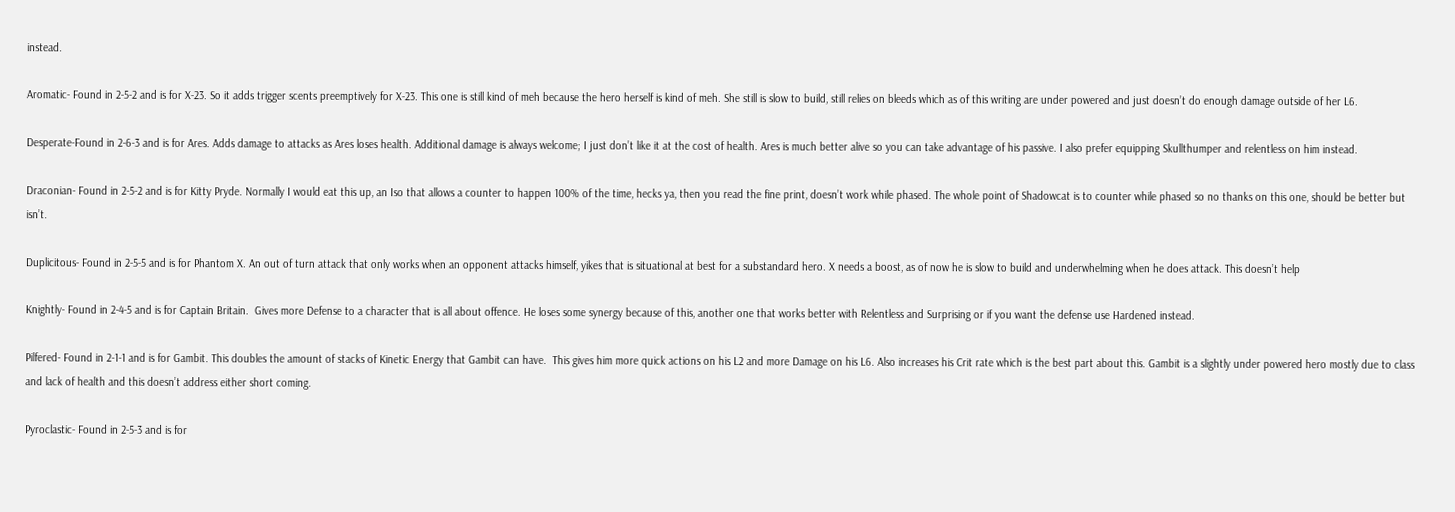instead.

Aromatic- Found in 2-5-2 and is for X-23. So it adds trigger scents preemptively for X-23. This one is still kind of meh because the hero herself is kind of meh. She still is slow to build, still relies on bleeds which as of this writing are under powered and just doesn’t do enough damage outside of her L6.

Desperate-Found in 2-6-3 and is for Ares. Adds damage to attacks as Ares loses health. Additional damage is always welcome; I just don’t like it at the cost of health. Ares is much better alive so you can take advantage of his passive. I also prefer equipping Skullthumper and relentless on him instead.

Draconian- Found in 2-5-2 and is for Kitty Pryde. Normally I would eat this up, an Iso that allows a counter to happen 100% of the time, hecks ya, then you read the fine print, doesn’t work while phased. The whole point of Shadowcat is to counter while phased so no thanks on this one, should be better but isn’t.

Duplicitous- Found in 2-5-5 and is for Phantom X. An out of turn attack that only works when an opponent attacks himself, yikes that is situational at best for a substandard hero. X needs a boost, as of now he is slow to build and underwhelming when he does attack. This doesn’t help

Knightly- Found in 2-4-5 and is for Captain Britain.  Gives more Defense to a character that is all about offence. He loses some synergy because of this, another one that works better with Relentless and Surprising or if you want the defense use Hardened instead.

Pilfered- Found in 2-1-1 and is for Gambit. This doubles the amount of stacks of Kinetic Energy that Gambit can have.  This gives him more quick actions on his L2 and more Damage on his L6. Also increases his Crit rate which is the best part about this. Gambit is a slightly under powered hero mostly due to class and lack of health and this doesn’t address either short coming.

Pyroclastic- Found in 2-5-3 and is for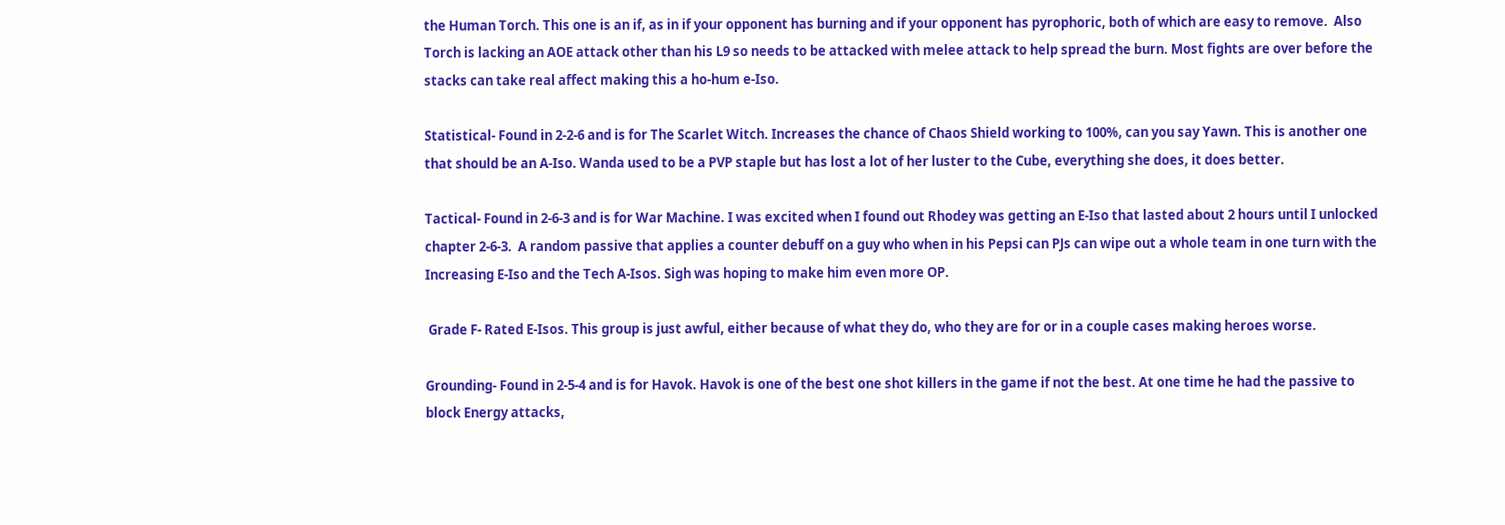the Human Torch. This one is an if, as in if your opponent has burning and if your opponent has pyrophoric, both of which are easy to remove.  Also Torch is lacking an AOE attack other than his L9 so needs to be attacked with melee attack to help spread the burn. Most fights are over before the stacks can take real affect making this a ho-hum e-Iso.

Statistical- Found in 2-2-6 and is for The Scarlet Witch. Increases the chance of Chaos Shield working to 100%, can you say Yawn. This is another one that should be an A-Iso. Wanda used to be a PVP staple but has lost a lot of her luster to the Cube, everything she does, it does better.

Tactical- Found in 2-6-3 and is for War Machine. I was excited when I found out Rhodey was getting an E-Iso that lasted about 2 hours until I unlocked chapter 2-6-3.  A random passive that applies a counter debuff on a guy who when in his Pepsi can PJs can wipe out a whole team in one turn with the Increasing E-Iso and the Tech A-Isos. Sigh was hoping to make him even more OP.

 Grade F- Rated E-Isos. This group is just awful, either because of what they do, who they are for or in a couple cases making heroes worse.

Grounding- Found in 2-5-4 and is for Havok. Havok is one of the best one shot killers in the game if not the best. At one time he had the passive to block Energy attacks,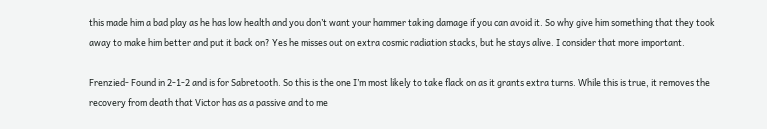this made him a bad play as he has low health and you don’t want your hammer taking damage if you can avoid it. So why give him something that they took away to make him better and put it back on? Yes he misses out on extra cosmic radiation stacks, but he stays alive. I consider that more important.

Frenzied- Found in 2-1-2 and is for Sabretooth. So this is the one I’m most likely to take flack on as it grants extra turns. While this is true, it removes the recovery from death that Victor has as a passive and to me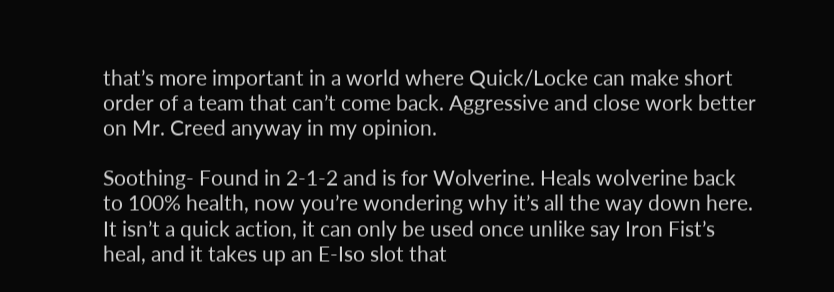that’s more important in a world where Quick/Locke can make short order of a team that can’t come back. Aggressive and close work better on Mr. Creed anyway in my opinion.

Soothing- Found in 2-1-2 and is for Wolverine. Heals wolverine back to 100% health, now you’re wondering why it’s all the way down here. It isn’t a quick action, it can only be used once unlike say Iron Fist’s heal, and it takes up an E-Iso slot that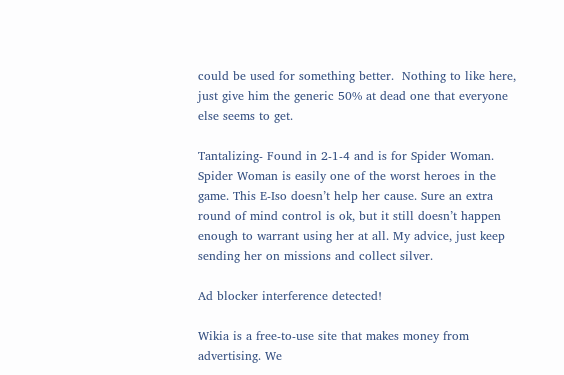could be used for something better.  Nothing to like here, just give him the generic 50% at dead one that everyone else seems to get.

Tantalizing- Found in 2-1-4 and is for Spider Woman. Spider Woman is easily one of the worst heroes in the game. This E-Iso doesn’t help her cause. Sure an extra round of mind control is ok, but it still doesn’t happen enough to warrant using her at all. My advice, just keep sending her on missions and collect silver.

Ad blocker interference detected!

Wikia is a free-to-use site that makes money from advertising. We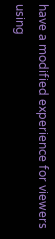have a modified experience for viewers using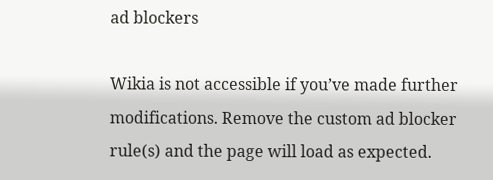ad blockers

Wikia is not accessible if you’ve made further modifications. Remove the custom ad blocker rule(s) and the page will load as expected.